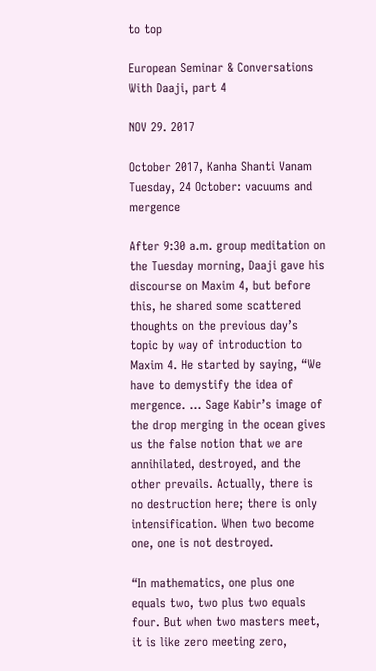to top

European Seminar & Conversations With Daaji, part 4

NOV 29. 2017

October 2017, Kanha Shanti Vanam Tuesday, 24 October: vacuums and mergence

After 9:30 a.m. group meditation on the Tuesday morning, Daaji gave his discourse on Maxim 4, but before this, he shared some scattered thoughts on the previous day’s topic by way of introduction to Maxim 4. He started by saying, “We have to demystify the idea of mergence. … Sage Kabir’s image of the drop merging in the ocean gives us the false notion that we are annihilated, destroyed, and the other prevails. Actually, there is no destruction here; there is only intensification. When two become one, one is not destroyed.

“In mathematics, one plus one equals two, two plus two equals four. But when two masters meet, it is like zero meeting zero,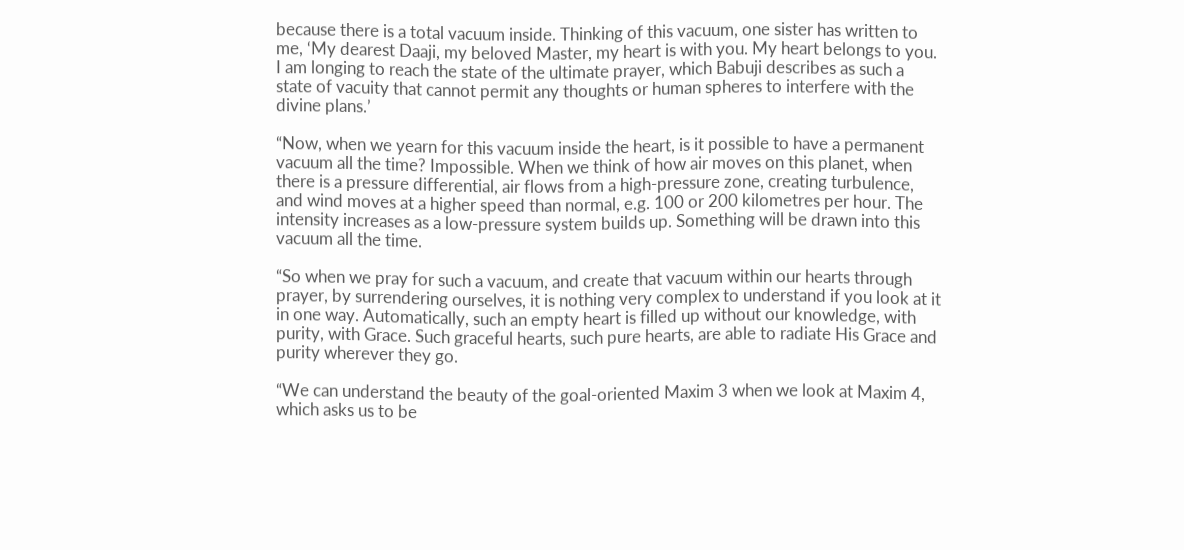because there is a total vacuum inside. Thinking of this vacuum, one sister has written to me, ‘My dearest Daaji, my beloved Master, my heart is with you. My heart belongs to you. I am longing to reach the state of the ultimate prayer, which Babuji describes as such a state of vacuity that cannot permit any thoughts or human spheres to interfere with the divine plans.’

“Now, when we yearn for this vacuum inside the heart, is it possible to have a permanent vacuum all the time? Impossible. When we think of how air moves on this planet, when there is a pressure differential, air flows from a high-pressure zone, creating turbulence, and wind moves at a higher speed than normal, e.g. 100 or 200 kilometres per hour. The intensity increases as a low-pressure system builds up. Something will be drawn into this vacuum all the time.

“So when we pray for such a vacuum, and create that vacuum within our hearts through prayer, by surrendering ourselves, it is nothing very complex to understand if you look at it in one way. Automatically, such an empty heart is filled up without our knowledge, with purity, with Grace. Such graceful hearts, such pure hearts, are able to radiate His Grace and purity wherever they go.

“We can understand the beauty of the goal-oriented Maxim 3 when we look at Maxim 4, which asks us to be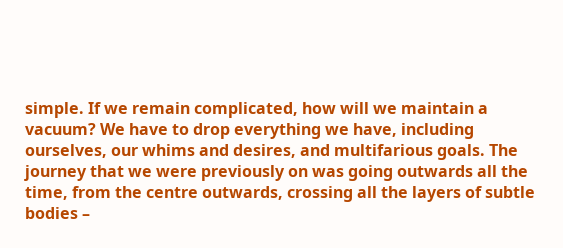simple. If we remain complicated, how will we maintain a vacuum? We have to drop everything we have, including ourselves, our whims and desires, and multifarious goals. The journey that we were previously on was going outwards all the time, from the centre outwards, crossing all the layers of subtle bodies –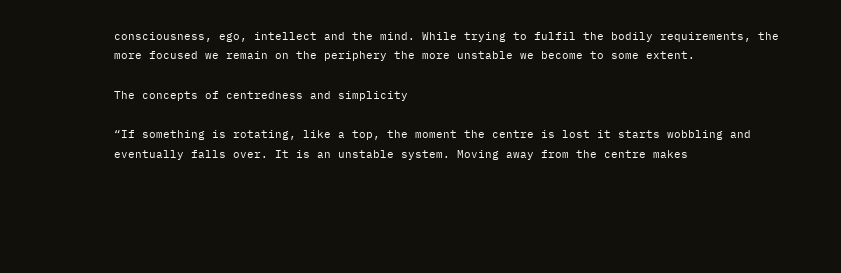consciousness, ego, intellect and the mind. While trying to fulfil the bodily requirements, the more focused we remain on the periphery the more unstable we become to some extent.

The concepts of centredness and simplicity

“If something is rotating, like a top, the moment the centre is lost it starts wobbling and eventually falls over. It is an unstable system. Moving away from the centre makes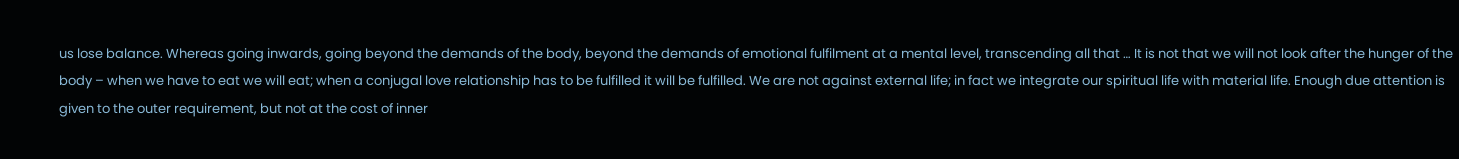us lose balance. Whereas going inwards, going beyond the demands of the body, beyond the demands of emotional fulfilment at a mental level, transcending all that … It is not that we will not look after the hunger of the body – when we have to eat we will eat; when a conjugal love relationship has to be fulfilled it will be fulfilled. We are not against external life; in fact we integrate our spiritual life with material life. Enough due attention is given to the outer requirement, but not at the cost of inner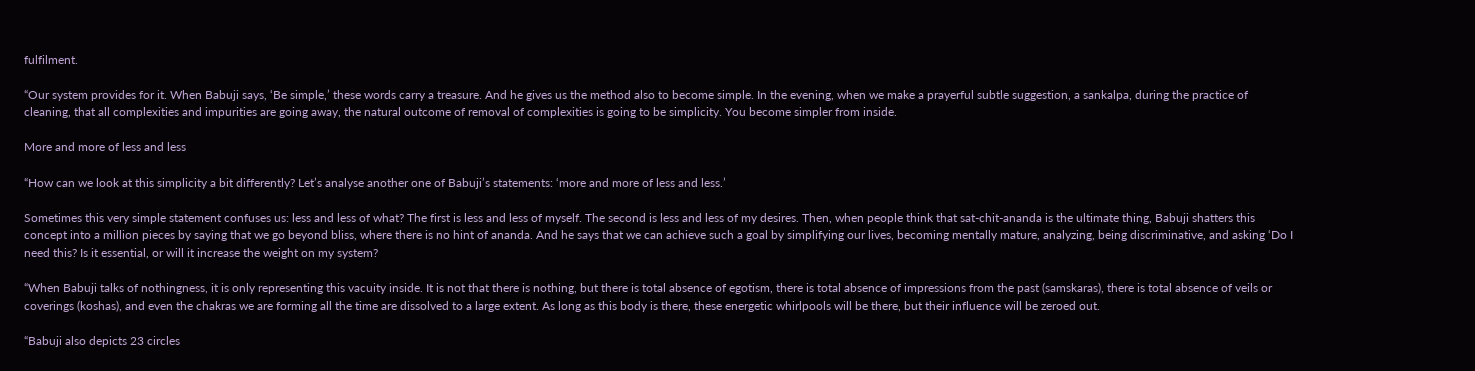fulfilment.

“Our system provides for it. When Babuji says, ‘Be simple,’ these words carry a treasure. And he gives us the method also to become simple. In the evening, when we make a prayerful subtle suggestion, a sankalpa, during the practice of cleaning, that all complexities and impurities are going away, the natural outcome of removal of complexities is going to be simplicity. You become simpler from inside.

More and more of less and less

“How can we look at this simplicity a bit differently? Let’s analyse another one of Babuji’s statements: ‘more and more of less and less.’

Sometimes this very simple statement confuses us: less and less of what? The first is less and less of myself. The second is less and less of my desires. Then, when people think that sat-chit-ananda is the ultimate thing, Babuji shatters this concept into a million pieces by saying that we go beyond bliss, where there is no hint of ananda. And he says that we can achieve such a goal by simplifying our lives, becoming mentally mature, analyzing, being discriminative, and asking ‘Do I need this? Is it essential, or will it increase the weight on my system?

“When Babuji talks of nothingness, it is only representing this vacuity inside. It is not that there is nothing, but there is total absence of egotism, there is total absence of impressions from the past (samskaras), there is total absence of veils or coverings (koshas), and even the chakras we are forming all the time are dissolved to a large extent. As long as this body is there, these energetic whirlpools will be there, but their influence will be zeroed out.

“Babuji also depicts 23 circles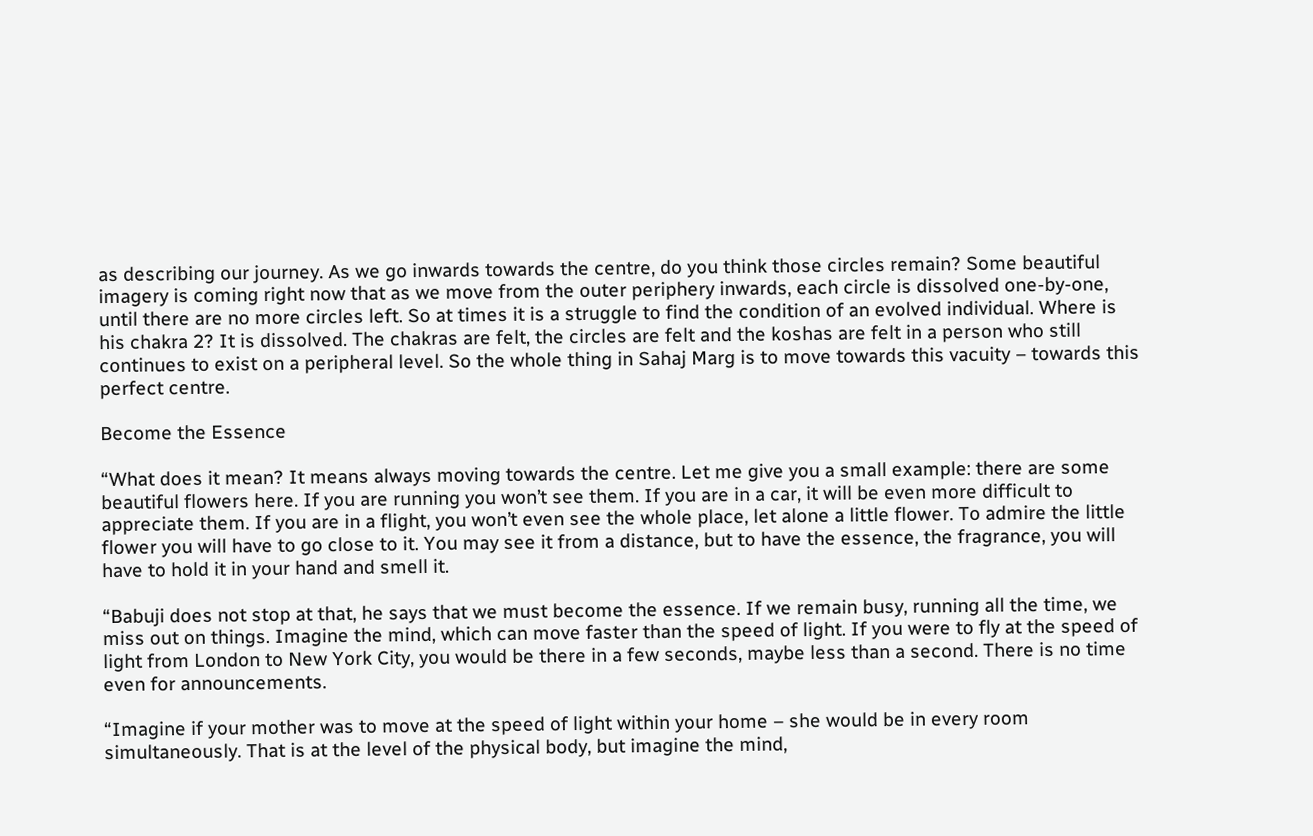as describing our journey. As we go inwards towards the centre, do you think those circles remain? Some beautiful imagery is coming right now that as we move from the outer periphery inwards, each circle is dissolved one-by-one, until there are no more circles left. So at times it is a struggle to find the condition of an evolved individual. Where is his chakra 2? It is dissolved. The chakras are felt, the circles are felt and the koshas are felt in a person who still continues to exist on a peripheral level. So the whole thing in Sahaj Marg is to move towards this vacuity – towards this perfect centre.

Become the Essence

“What does it mean? It means always moving towards the centre. Let me give you a small example: there are some beautiful flowers here. If you are running you won’t see them. If you are in a car, it will be even more difficult to appreciate them. If you are in a flight, you won’t even see the whole place, let alone a little flower. To admire the little flower you will have to go close to it. You may see it from a distance, but to have the essence, the fragrance, you will have to hold it in your hand and smell it.

“Babuji does not stop at that, he says that we must become the essence. If we remain busy, running all the time, we miss out on things. Imagine the mind, which can move faster than the speed of light. If you were to fly at the speed of light from London to New York City, you would be there in a few seconds, maybe less than a second. There is no time even for announcements.

“Imagine if your mother was to move at the speed of light within your home – she would be in every room simultaneously. That is at the level of the physical body, but imagine the mind,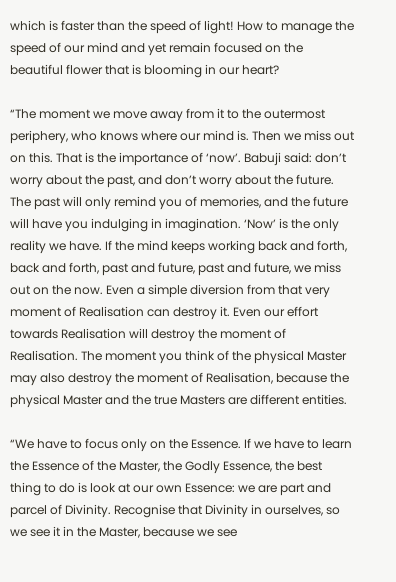which is faster than the speed of light! How to manage the speed of our mind and yet remain focused on the beautiful flower that is blooming in our heart?

“The moment we move away from it to the outermost periphery, who knows where our mind is. Then we miss out on this. That is the importance of ‘now’. Babuji said: don’t worry about the past, and don’t worry about the future. The past will only remind you of memories, and the future will have you indulging in imagination. ‘Now’ is the only reality we have. If the mind keeps working back and forth, back and forth, past and future, past and future, we miss out on the now. Even a simple diversion from that very moment of Realisation can destroy it. Even our effort towards Realisation will destroy the moment of Realisation. The moment you think of the physical Master may also destroy the moment of Realisation, because the physical Master and the true Masters are different entities.

“We have to focus only on the Essence. If we have to learn the Essence of the Master, the Godly Essence, the best thing to do is look at our own Essence: we are part and parcel of Divinity. Recognise that Divinity in ourselves, so we see it in the Master, because we see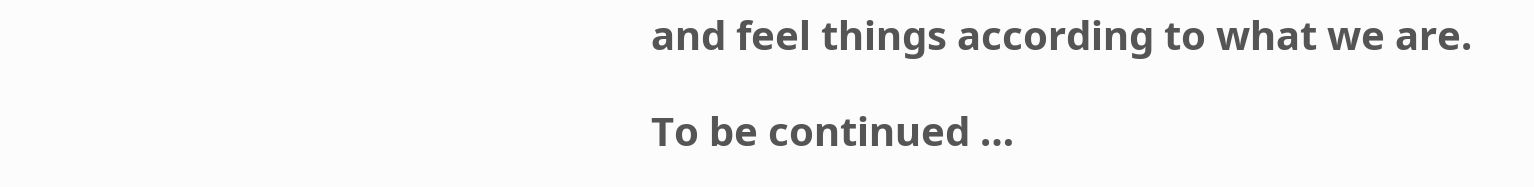and feel things according to what we are.

To be continued …